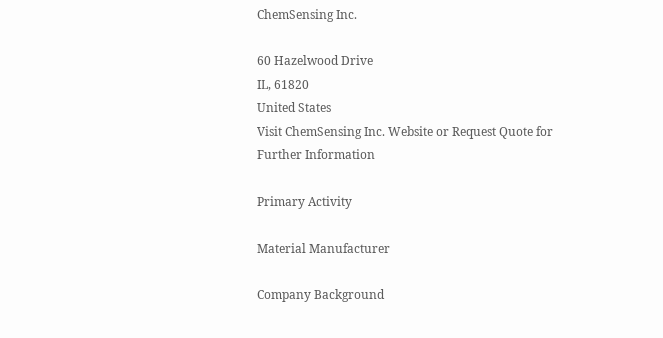ChemSensing Inc.

60 Hazelwood Drive
IL, 61820
United States
Visit ChemSensing Inc. Website or Request Quote for Further Information

Primary Activity

Material Manufacturer

Company Background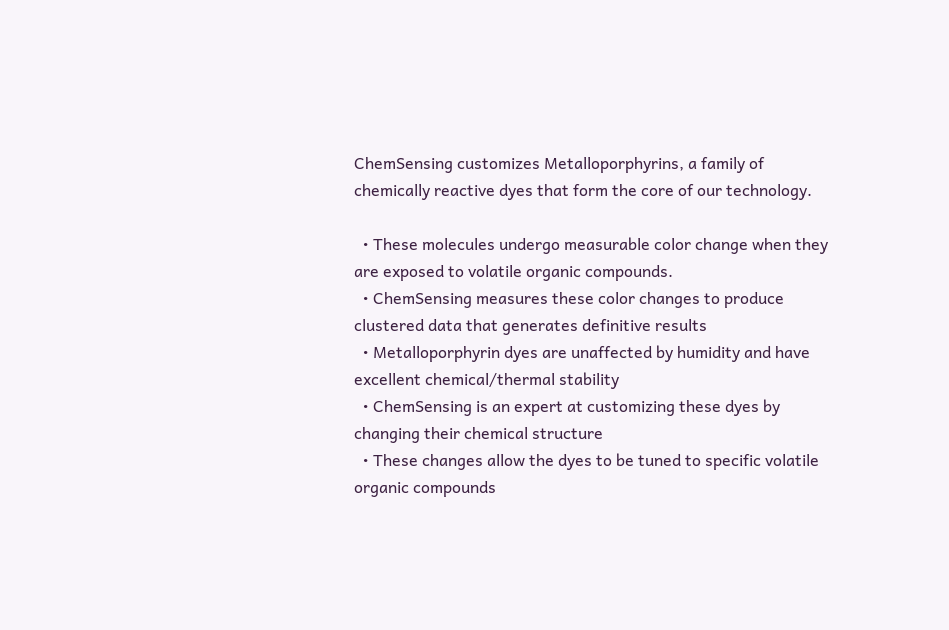ChemSensing customizes Metalloporphyrins, a family of chemically reactive dyes that form the core of our technology.

  • These molecules undergo measurable color change when they are exposed to volatile organic compounds.
  • ChemSensing measures these color changes to produce clustered data that generates definitive results
  • Metalloporphyrin dyes are unaffected by humidity and have excellent chemical/thermal stability
  • ChemSensing is an expert at customizing these dyes by changing their chemical structure
  • These changes allow the dyes to be tuned to specific volatile organic compounds